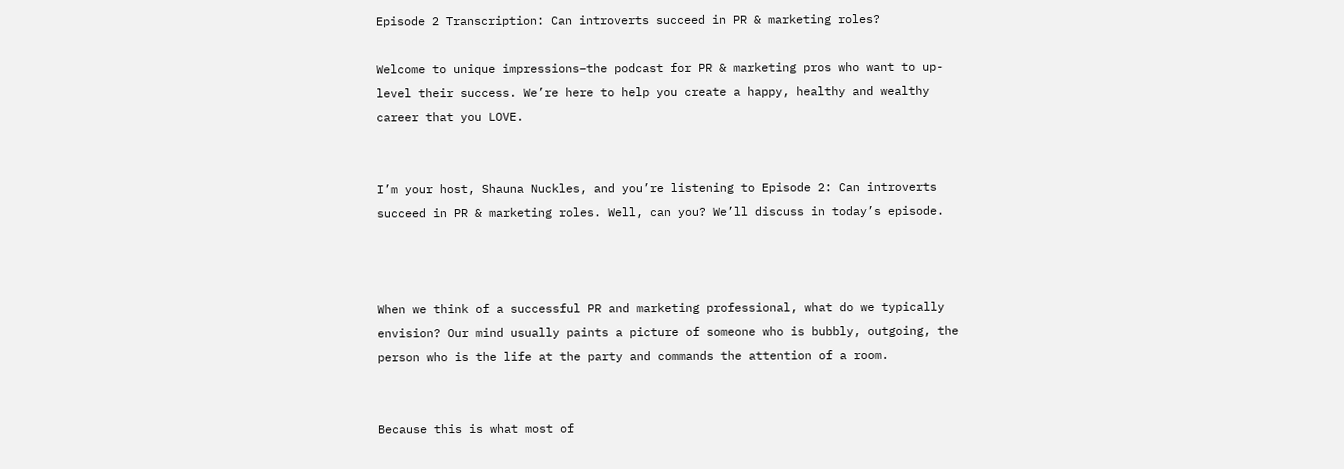Episode 2 Transcription: Can introverts succeed in PR & marketing roles?

Welcome to unique impressions–the podcast for PR & marketing pros who want to up-level their success. We’re here to help you create a happy, healthy and wealthy career that you LOVE.


I’m your host, Shauna Nuckles, and you’re listening to Episode 2: Can introverts succeed in PR & marketing roles. Well, can you? We’ll discuss in today’s episode.



When we think of a successful PR and marketing professional, what do we typically envision? Our mind usually paints a picture of someone who is bubbly, outgoing, the person who is the life at the party and commands the attention of a room.


Because this is what most of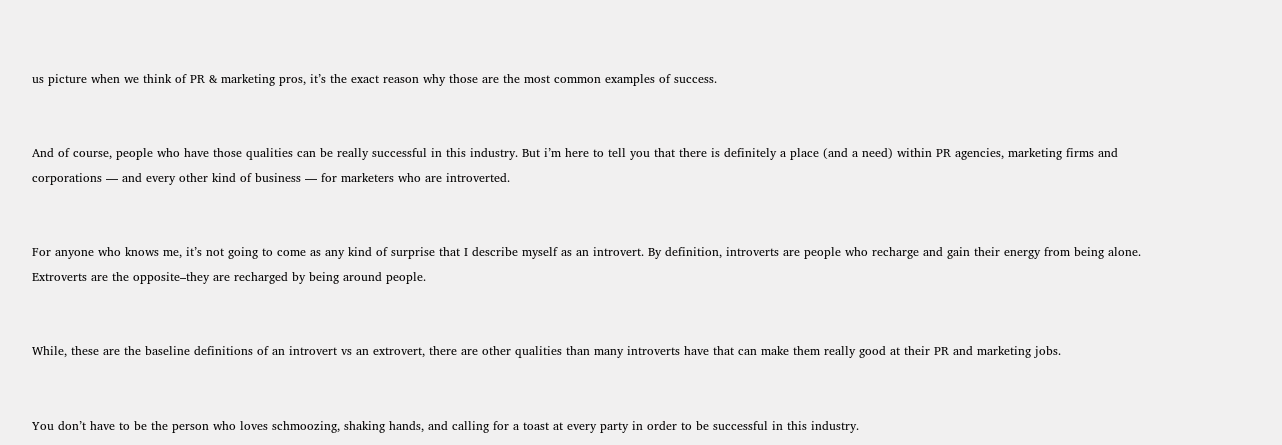us picture when we think of PR & marketing pros, it’s the exact reason why those are the most common examples of success.


And of course, people who have those qualities can be really successful in this industry. But i’m here to tell you that there is definitely a place (and a need) within PR agencies, marketing firms and corporations — and every other kind of business — for marketers who are introverted.


For anyone who knows me, it’s not going to come as any kind of surprise that I describe myself as an introvert. By definition, introverts are people who recharge and gain their energy from being alone. Extroverts are the opposite–they are recharged by being around people.


While, these are the baseline definitions of an introvert vs an extrovert, there are other qualities than many introverts have that can make them really good at their PR and marketing jobs.


You don’t have to be the person who loves schmoozing, shaking hands, and calling for a toast at every party in order to be successful in this industry.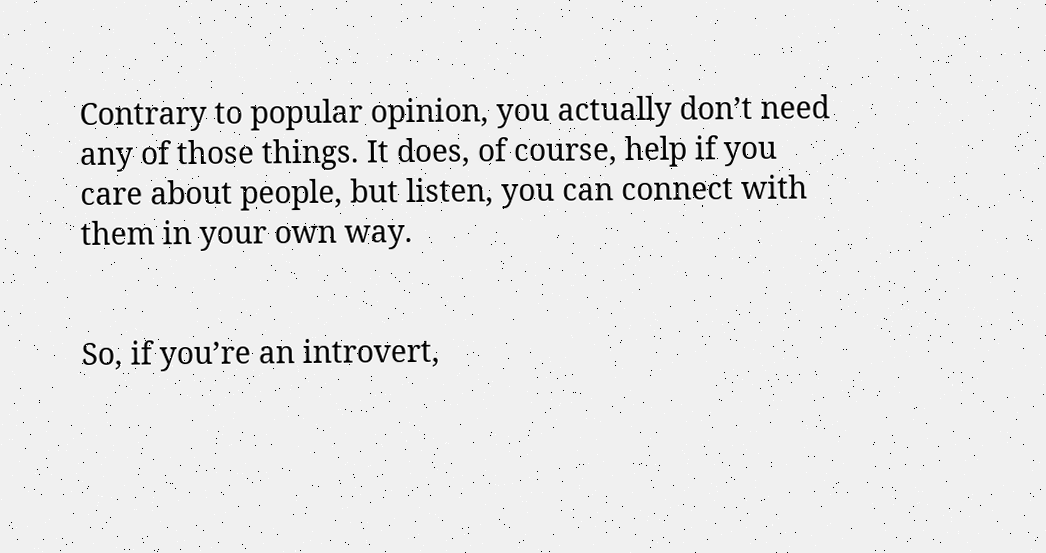Contrary to popular opinion, you actually don’t need any of those things. It does, of course, help if you care about people, but listen, you can connect with them in your own way.


So, if you’re an introvert,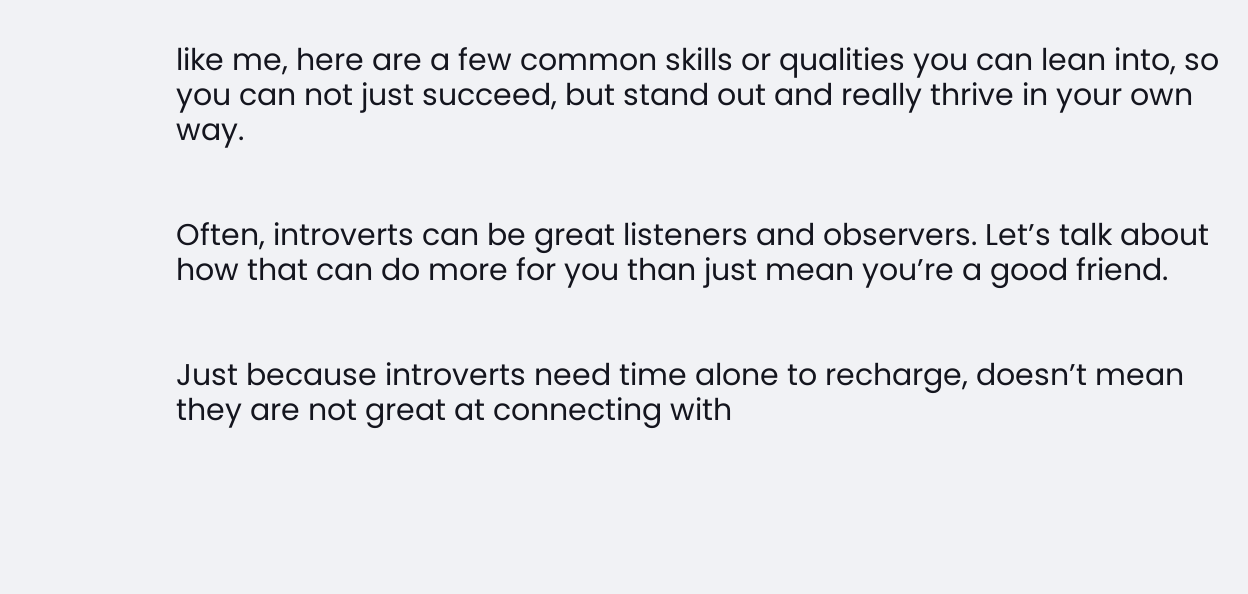like me, here are a few common skills or qualities you can lean into, so you can not just succeed, but stand out and really thrive in your own way.


Often, introverts can be great listeners and observers. Let’s talk about how that can do more for you than just mean you’re a good friend.


Just because introverts need time alone to recharge, doesn’t mean they are not great at connecting with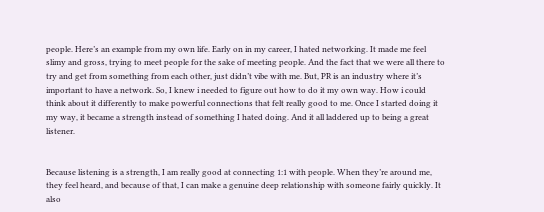people. Here’s an example from my own life. Early on in my career, I hated networking. It made me feel slimy and gross, trying to meet people for the sake of meeting people. And the fact that we were all there to try and get from something from each other, just didn’t vibe with me. But, PR is an industry where it’s important to have a network. So, I knew i needed to figure out how to do it my own way. How i could think about it differently to make powerful connections that felt really good to me. Once I started doing it my way, it became a strength instead of something I hated doing. And it all laddered up to being a great listener.


Because listening is a strength, I am really good at connecting 1:1 with people. When they’re around me, they feel heard, and because of that, I can make a genuine deep relationship with someone fairly quickly. It also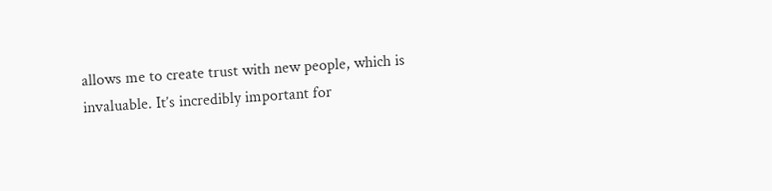allows me to create trust with new people, which is invaluable. It’s incredibly important for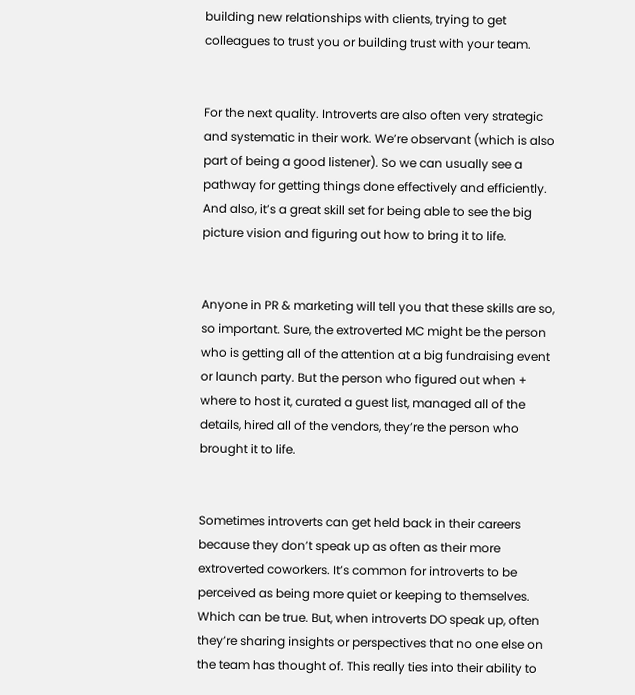building new relationships with clients, trying to get colleagues to trust you or building trust with your team.


For the next quality. Introverts are also often very strategic and systematic in their work. We’re observant (which is also part of being a good listener). So we can usually see a pathway for getting things done effectively and efficiently. And also, it’s a great skill set for being able to see the big picture vision and figuring out how to bring it to life.


Anyone in PR & marketing will tell you that these skills are so, so important. Sure, the extroverted MC might be the person who is getting all of the attention at a big fundraising event or launch party. But the person who figured out when + where to host it, curated a guest list, managed all of the details, hired all of the vendors, they’re the person who brought it to life.


Sometimes introverts can get held back in their careers because they don’t speak up as often as their more extroverted coworkers. It’s common for introverts to be perceived as being more quiet or keeping to themselves. Which can be true. But, when introverts DO speak up, often they’re sharing insights or perspectives that no one else on the team has thought of. This really ties into their ability to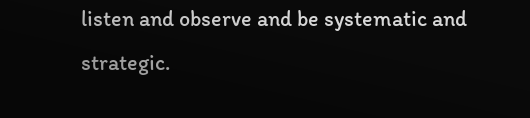listen and observe and be systematic and strategic.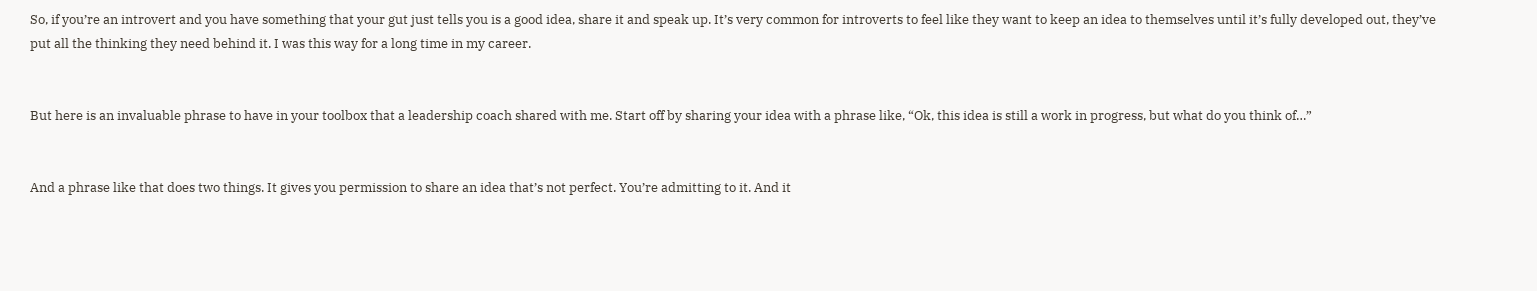So, if you’re an introvert and you have something that your gut just tells you is a good idea, share it and speak up. It’s very common for introverts to feel like they want to keep an idea to themselves until it’s fully developed out, they’ve put all the thinking they need behind it. I was this way for a long time in my career.


But here is an invaluable phrase to have in your toolbox that a leadership coach shared with me. Start off by sharing your idea with a phrase like, “Ok, this idea is still a work in progress, but what do you think of…”


And a phrase like that does two things. It gives you permission to share an idea that’s not perfect. You’re admitting to it. And it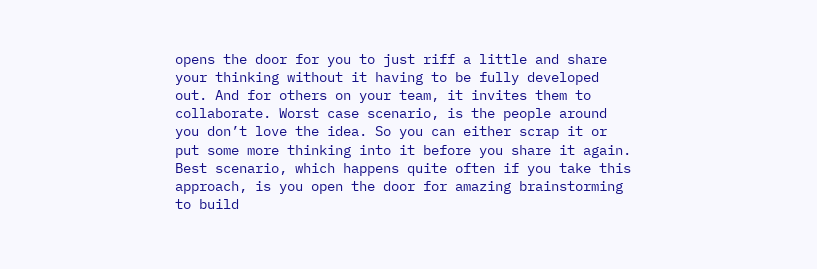opens the door for you to just riff a little and share your thinking without it having to be fully developed out. And for others on your team, it invites them to collaborate. Worst case scenario, is the people around you don’t love the idea. So you can either scrap it or put some more thinking into it before you share it again. Best scenario, which happens quite often if you take this approach, is you open the door for amazing brainstorming to build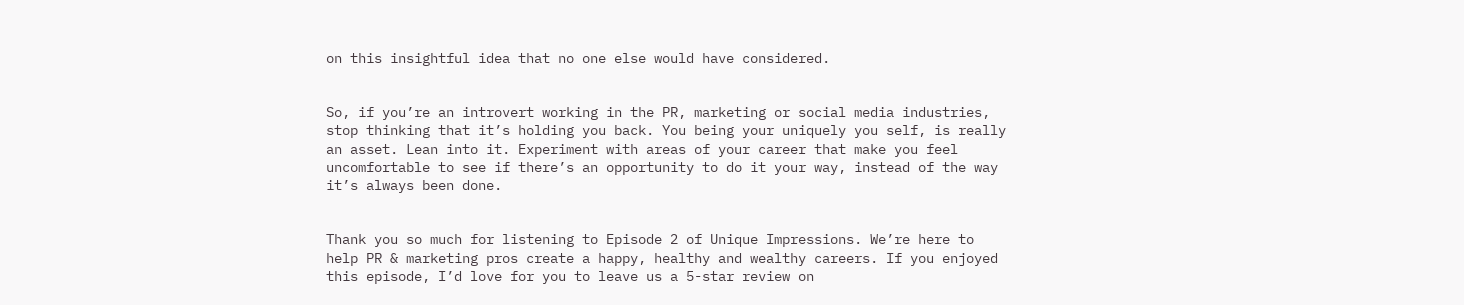on this insightful idea that no one else would have considered.


So, if you’re an introvert working in the PR, marketing or social media industries, stop thinking that it’s holding you back. You being your uniquely you self, is really an asset. Lean into it. Experiment with areas of your career that make you feel uncomfortable to see if there’s an opportunity to do it your way, instead of the way it’s always been done.


Thank you so much for listening to Episode 2 of Unique Impressions. We’re here to help PR & marketing pros create a happy, healthy and wealthy careers. If you enjoyed this episode, I’d love for you to leave us a 5-star review on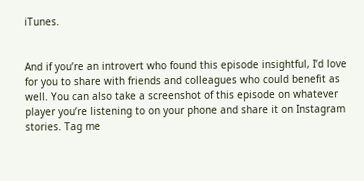iTunes.


And if you’re an introvert who found this episode insightful, I’d love for you to share with friends and colleagues who could benefit as well. You can also take a screenshot of this episode on whatever player you’re listening to on your phone and share it on Instagram stories. Tag me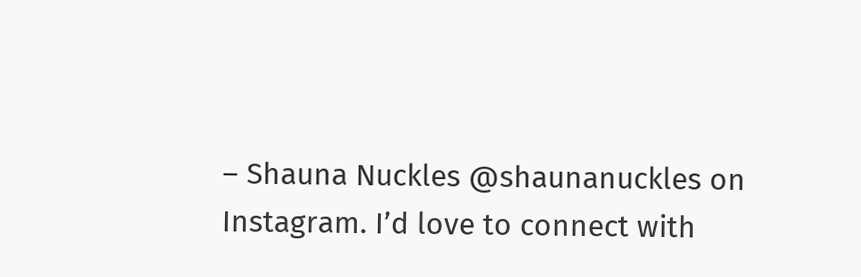– Shauna Nuckles @shaunanuckles on Instagram. I’d love to connect with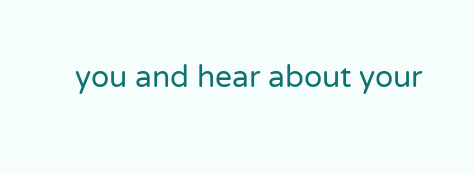you and hear about your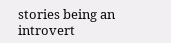stories being an introvert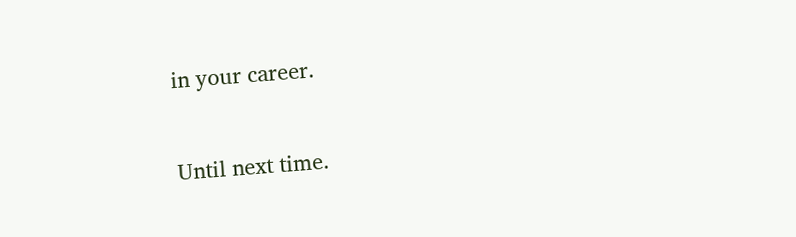in your career.


Until next time.